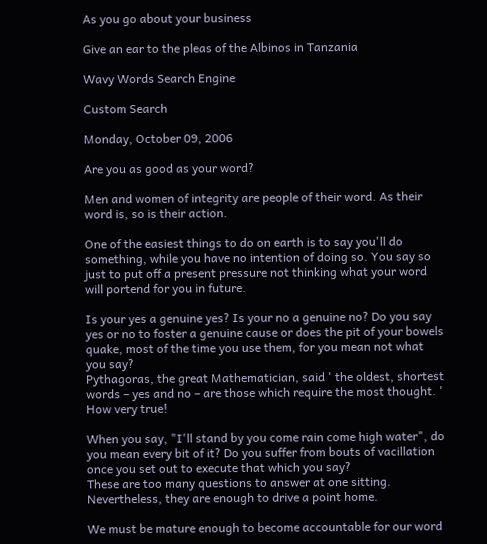As you go about your business

Give an ear to the pleas of the Albinos in Tanzania

Wavy Words Search Engine

Custom Search

Monday, October 09, 2006

Are you as good as your word?

Men and women of integrity are people of their word. As their word is, so is their action.

One of the easiest things to do on earth is to say you'll do something, while you have no intention of doing so. You say so just to put off a present pressure not thinking what your word will portend for you in future.

Is your yes a genuine yes? Is your no a genuine no? Do you say yes or no to foster a genuine cause or does the pit of your bowels quake, most of the time you use them, for you mean not what you say?
Pythagoras, the great Mathematician, said ' the oldest, shortest words – yes and no – are those which require the most thought. ' How very true!

When you say, "I'll stand by you come rain come high water", do you mean every bit of it? Do you suffer from bouts of vacillation once you set out to execute that which you say?
These are too many questions to answer at one sitting. Nevertheless, they are enough to drive a point home.

We must be mature enough to become accountable for our word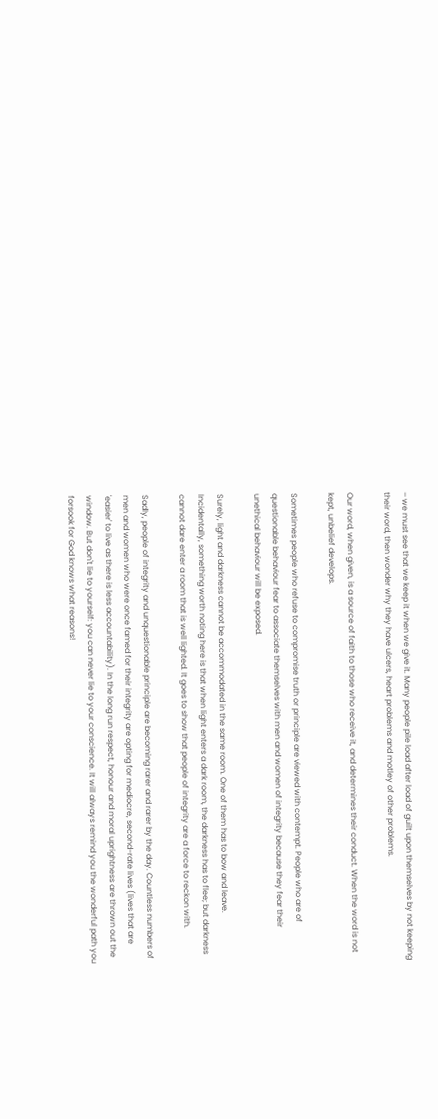– we must see that we keep it when we give it. Many people pile load after load of guilt upon themselves by not keeping their word, then wonder why they have ulcers, heart problems and motley of other problems.

Our word, when given, is a source of faith to those who receive it, and determines their conduct. When the word is not kept, unbelief develops.

Sometimes people who refuse to compromise truth or principle are viewed with contempt. People who are of questionable behaviour fear to associate themselves with men and women of integrity because they fear their unethical behaviour will be exposed.

Surely, light and darkness cannot be accommodated in the same room. One of them has to bow and leave. Incidentally, something worth noting here is that when light enters a dark room, the darkness has to flee; but darkness cannot dare enter a room that is well lighted. It goes to show that people of integrity are a force to reckon with.

Sadly, people of integrity and unquestionable principle are becoming rarer and rarer by the day. Countless numbers of men and women who were once famed for their integrity are opting for mediocre, second-rate lives (lives that are 'easier' to live as there is less accountability). In the long run respect, honour and moral uprightness are thrown out the window. But don't lie to yourself: you can never lie to your conscience. It will always remind you the wonderful path you forsook for God knows what reasons!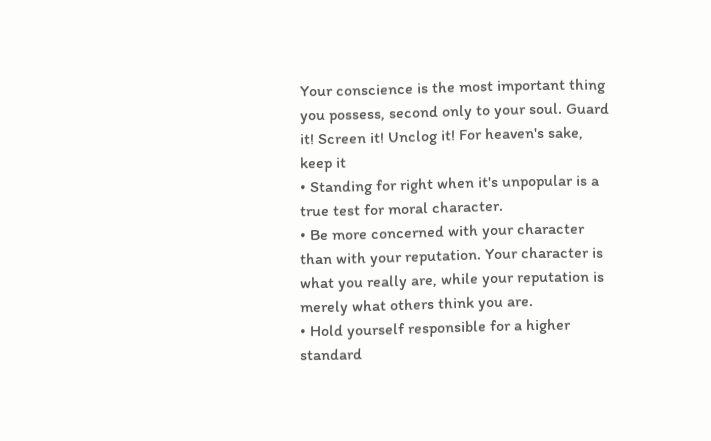Your conscience is the most important thing you possess, second only to your soul. Guard it! Screen it! Unclog it! For heaven's sake, keep it
• Standing for right when it's unpopular is a true test for moral character.
• Be more concerned with your character than with your reputation. Your character is what you really are, while your reputation is merely what others think you are.
• Hold yourself responsible for a higher standard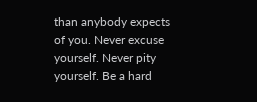than anybody expects of you. Never excuse yourself. Never pity yourself. Be a hard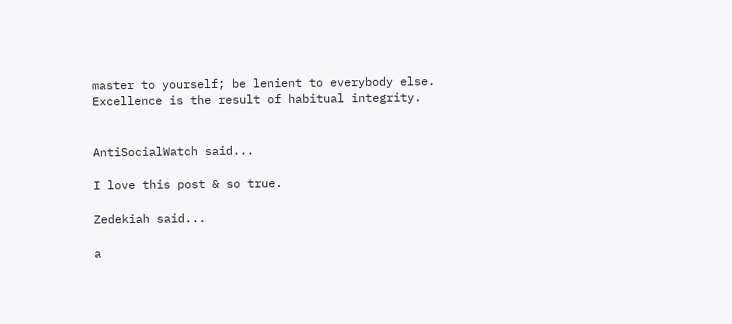master to yourself; be lenient to everybody else.
Excellence is the result of habitual integrity.


AntiSocialWatch said...

I love this post & so true.

Zedekiah said...

a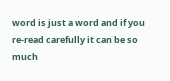word is just a word and if you re-read carefully it can be so much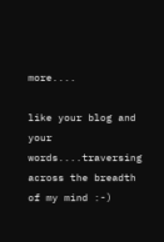more....

like your blog and your words....traversing across the breadth of my mind :-)